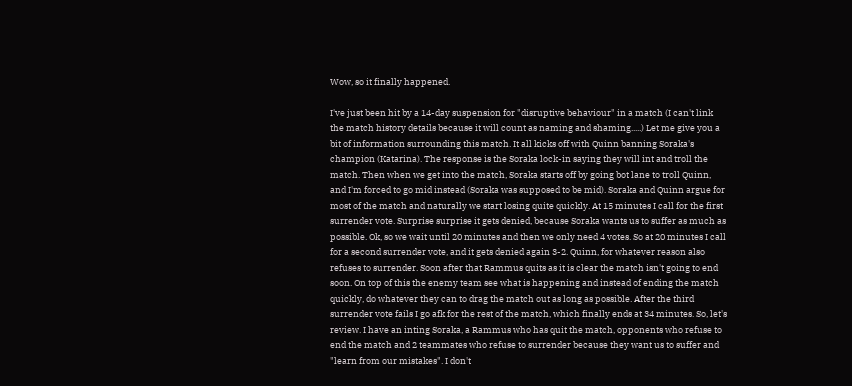Wow, so it finally happened.

I've just been hit by a 14-day suspension for "disruptive behaviour" in a match (I can't link the match history details because it will count as naming and shaming.....) Let me give you a bit of information surrounding this match. It all kicks off with Quinn banning Soraka's champion (Katarina). The response is the Soraka lock-in saying they will int and troll the match. Then when we get into the match, Soraka starts off by going bot lane to troll Quinn, and I'm forced to go mid instead (Soraka was supposed to be mid). Soraka and Quinn argue for most of the match and naturally we start losing quite quickly. At 15 minutes I call for the first surrender vote. Surprise surprise it gets denied, because Soraka wants us to suffer as much as possible. Ok, so we wait until 20 minutes and then we only need 4 votes. So at 20 minutes I call for a second surrender vote, and it gets denied again 3-2. Quinn, for whatever reason also refuses to surrender. Soon after that Rammus quits as it is clear the match isn't going to end soon. On top of this the enemy team see what is happening and instead of ending the match quickly, do whatever they can to drag the match out as long as possible. After the third surrender vote fails I go afk for the rest of the match, which finally ends at 34 minutes. So, let's review. I have an inting Soraka, a Rammus who has quit the match, opponents who refuse to end the match and 2 teammates who refuse to surrender because they want us to suffer and "learn from our mistakes". I don't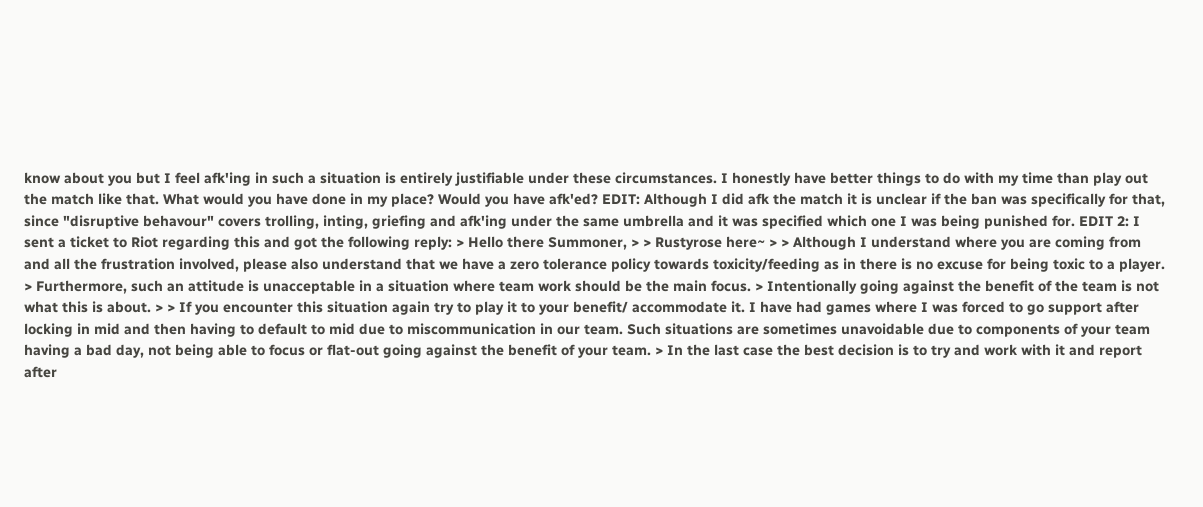know about you but I feel afk'ing in such a situation is entirely justifiable under these circumstances. I honestly have better things to do with my time than play out the match like that. What would you have done in my place? Would you have afk'ed? EDIT: Although I did afk the match it is unclear if the ban was specifically for that, since "disruptive behavour" covers trolling, inting, griefing and afk'ing under the same umbrella and it was specified which one I was being punished for. EDIT 2: I sent a ticket to Riot regarding this and got the following reply: > Hello there Summoner, > > Rustyrose here~ > > Although I understand where you are coming from and all the frustration involved, please also understand that we have a zero tolerance policy towards toxicity/feeding as in there is no excuse for being toxic to a player. > Furthermore, such an attitude is unacceptable in a situation where team work should be the main focus. > Intentionally going against the benefit of the team is not what this is about. > > If you encounter this situation again try to play it to your benefit/ accommodate it. I have had games where I was forced to go support after locking in mid and then having to default to mid due to miscommunication in our team. Such situations are sometimes unavoidable due to components of your team having a bad day, not being able to focus or flat-out going against the benefit of your team. > In the last case the best decision is to try and work with it and report after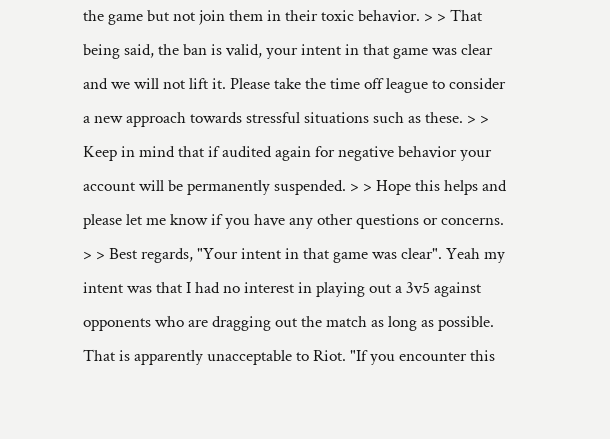the game but not join them in their toxic behavior. > > That being said, the ban is valid, your intent in that game was clear and we will not lift it. Please take the time off league to consider a new approach towards stressful situations such as these. > > Keep in mind that if audited again for negative behavior your account will be permanently suspended. > > Hope this helps and please let me know if you have any other questions or concerns. > > Best regards, "Your intent in that game was clear". Yeah my intent was that I had no interest in playing out a 3v5 against opponents who are dragging out the match as long as possible. That is apparently unacceptable to Riot. "If you encounter this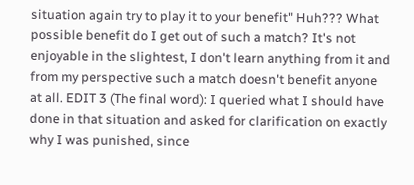situation again try to play it to your benefit" Huh??? What possible benefit do I get out of such a match? It's not enjoyable in the slightest, I don't learn anything from it and from my perspective such a match doesn't benefit anyone at all. EDIT 3 (The final word): I queried what I should have done in that situation and asked for clarification on exactly why I was punished, since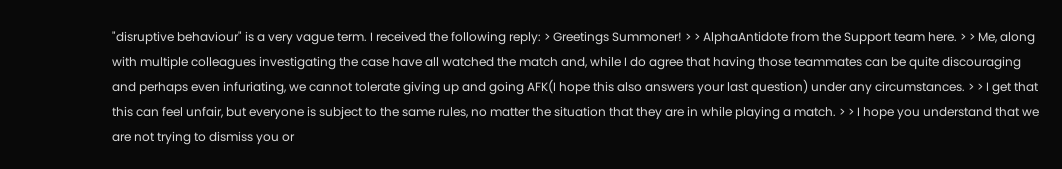"disruptive behaviour" is a very vague term. I received the following reply: > Greetings Summoner! > > AlphaAntidote from the Support team here. > > Me, along with multiple colleagues investigating the case have all watched the match and, while I do agree that having those teammates can be quite discouraging and perhaps even infuriating, we cannot tolerate giving up and going AFK(I hope this also answers your last question) under any circumstances. > > I get that this can feel unfair, but everyone is subject to the same rules, no matter the situation that they are in while playing a match. > > I hope you understand that we are not trying to dismiss you or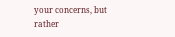your concerns, but rather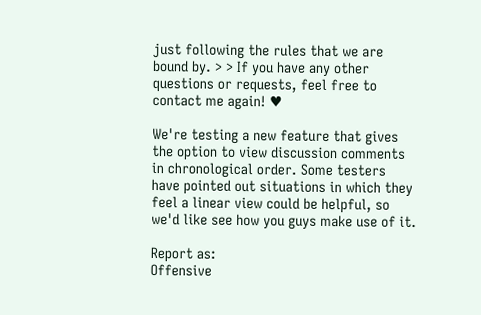just following the rules that we are bound by. > > If you have any other questions or requests, feel free to contact me again! ♥

We're testing a new feature that gives the option to view discussion comments in chronological order. Some testers have pointed out situations in which they feel a linear view could be helpful, so we'd like see how you guys make use of it.

Report as:
Offensive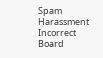Spam Harassment Incorrect Board